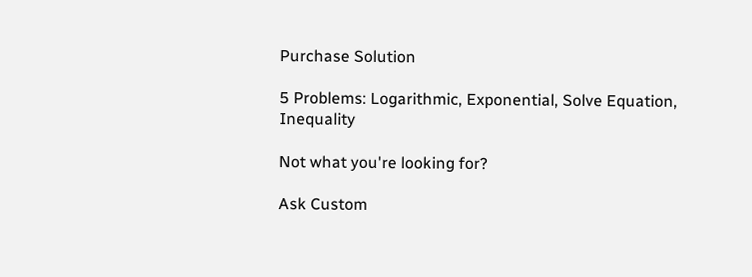Purchase Solution

5 Problems: Logarithmic, Exponential, Solve Equation, Inequality

Not what you're looking for?

Ask Custom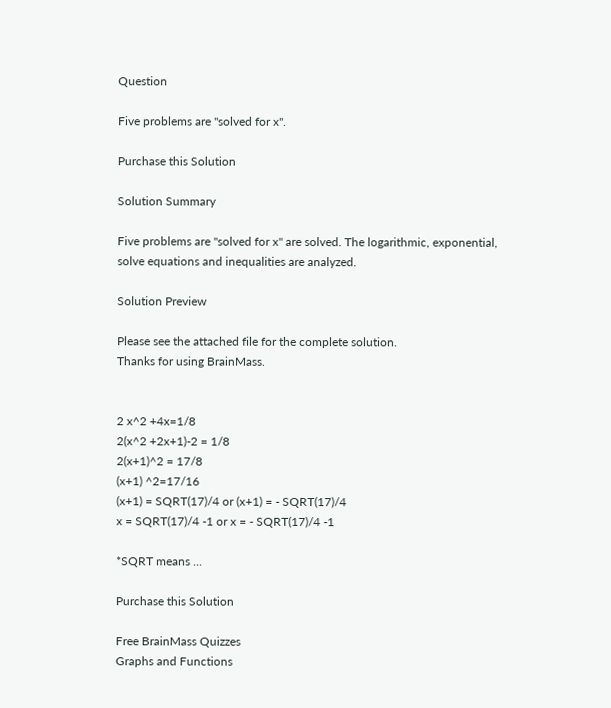Question

Five problems are "solved for x".

Purchase this Solution

Solution Summary

Five problems are "solved for x" are solved. The logarithmic, exponential, solve equations and inequalities are analyzed.

Solution Preview

Please see the attached file for the complete solution.
Thanks for using BrainMass.


2 x^2 +4x=1/8
2(x^2 +2x+1)-2 = 1/8
2(x+1)^2 = 17/8
(x+1) ^2=17/16
(x+1) = SQRT(17)/4 or (x+1) = - SQRT(17)/4
x = SQRT(17)/4 -1 or x = - SQRT(17)/4 -1

*SQRT means ...

Purchase this Solution

Free BrainMass Quizzes
Graphs and Functions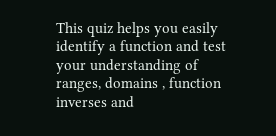This quiz helps you easily identify a function and test your understanding of ranges, domains , function inverses and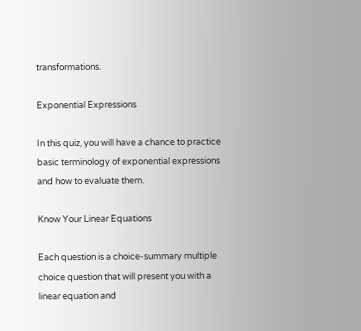transformations.

Exponential Expressions

In this quiz, you will have a chance to practice basic terminology of exponential expressions and how to evaluate them.

Know Your Linear Equations

Each question is a choice-summary multiple choice question that will present you with a linear equation and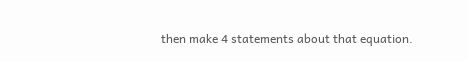then make 4 statements about that equation.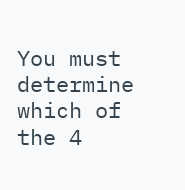You must determine which of the 4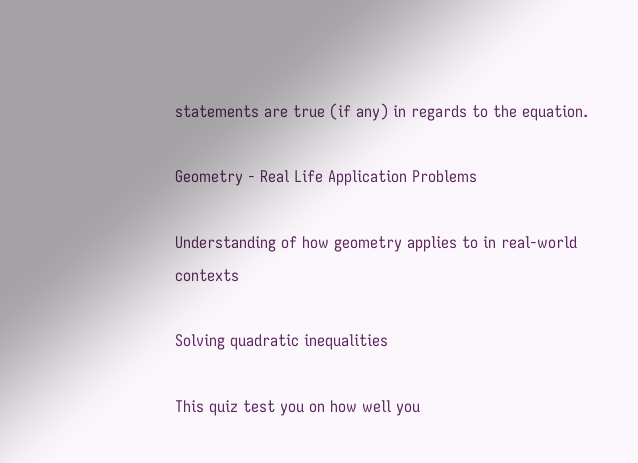statements are true (if any) in regards to the equation.

Geometry - Real Life Application Problems

Understanding of how geometry applies to in real-world contexts

Solving quadratic inequalities

This quiz test you on how well you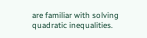are familiar with solving quadratic inequalities.